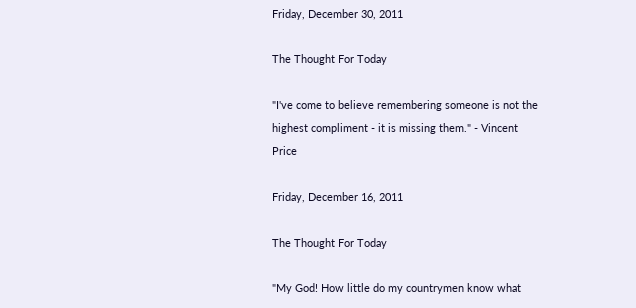Friday, December 30, 2011

The Thought For Today

"I've come to believe remembering someone is not the highest compliment - it is missing them." - Vincent Price

Friday, December 16, 2011

The Thought For Today

"My God! How little do my countrymen know what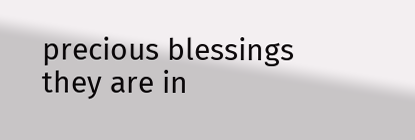precious blessings they are in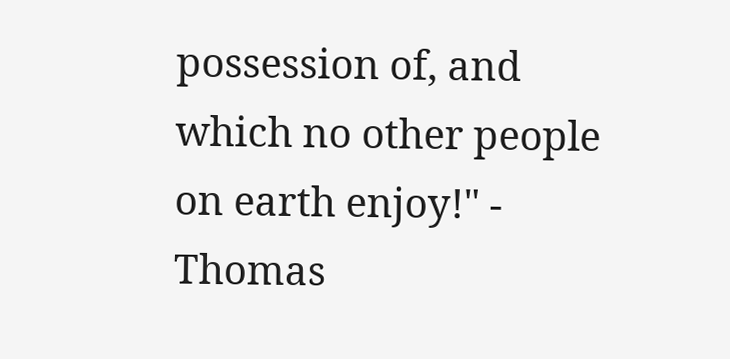possession of, and which no other people on earth enjoy!" - Thomas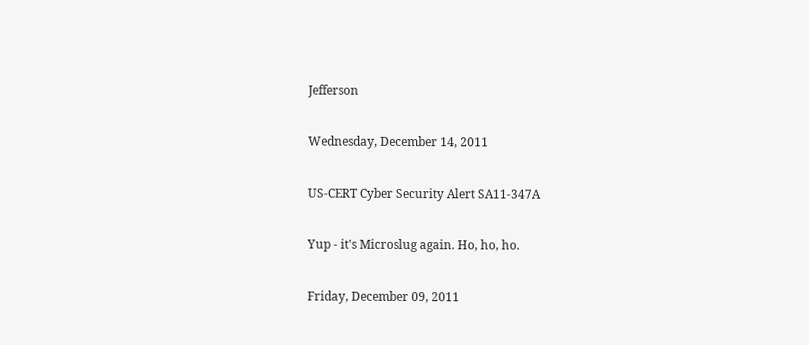Jefferson

Wednesday, December 14, 2011

US-CERT Cyber Security Alert SA11-347A

Yup - it's Microslug again. Ho, ho, ho.

Friday, December 09, 2011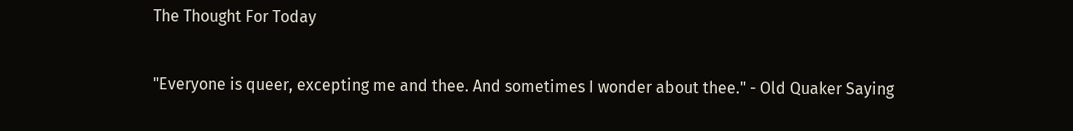The Thought For Today

"Everyone is queer, excepting me and thee. And sometimes I wonder about thee." - Old Quaker Saying